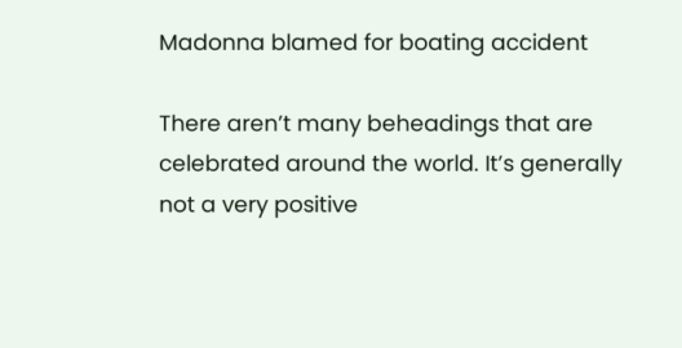Madonna blamed for boating accident

There aren’t many beheadings that are celebrated around the world. It’s generally not a very positive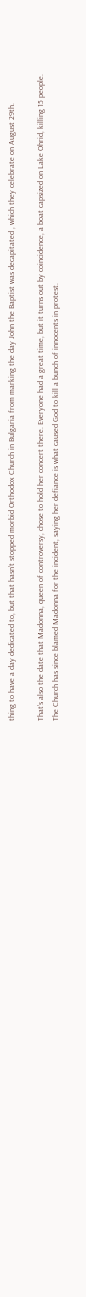thing to have a day dedicated to, but that hasn’t stopped morbid Orthodox Church in Bulgaria from marking the day John the Baptist was decapitated , which they celebrate on August 29th.

That’s also the date that Madonna, queen of controversy, chose to hold her concert there. Everyone had a great time, but it turns out by coincidence, a boat capsized on Lake Ohrid, killing 15 people. The Church has since blamed Madonna for the incident, saying her defiance is what caused God to kill a bunch of innocents in protest.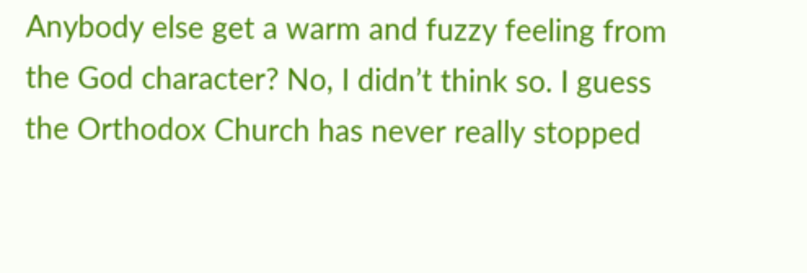Anybody else get a warm and fuzzy feeling from the God character? No, I didn’t think so. I guess the Orthodox Church has never really stopped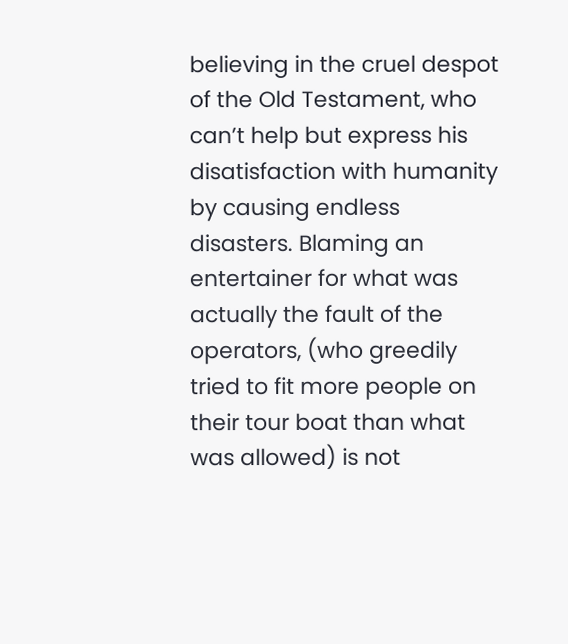believing in the cruel despot of the Old Testament, who can’t help but express his disatisfaction with humanity by causing endless disasters. Blaming an entertainer for what was actually the fault of the operators, (who greedily tried to fit more people on their tour boat than what was allowed) is not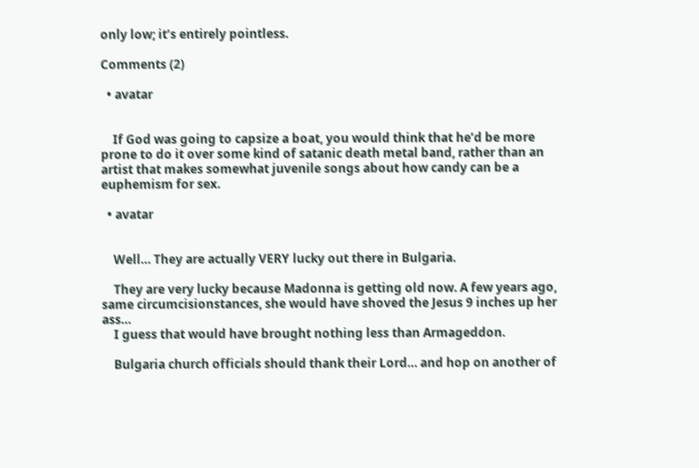only low; it’s entirely pointless.

Comments (2)

  • avatar


    If God was going to capsize a boat, you would think that he’d be more prone to do it over some kind of satanic death metal band, rather than an artist that makes somewhat juvenile songs about how candy can be a euphemism for sex.

  • avatar


    Well… They are actually VERY lucky out there in Bulgaria.

    They are very lucky because Madonna is getting old now. A few years ago, same circumcisionstances, she would have shoved the Jesus 9 inches up her ass…
    I guess that would have brought nothing less than Armageddon.

    Bulgaria church officials should thank their Lord… and hop on another of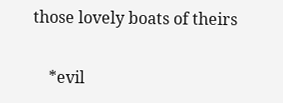those lovely boats of theirs

    *evil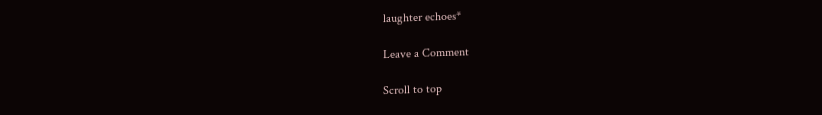laughter echoes*

Leave a Comment

Scroll to top